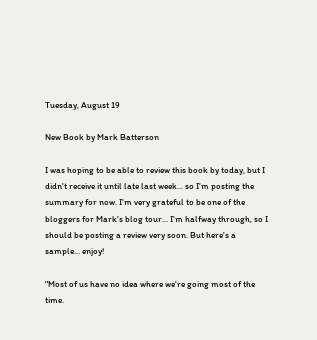Tuesday, August 19

New Book by Mark Batterson

I was hoping to be able to review this book by today, but I didn't receive it until late last week... so I'm posting the summary for now. I'm very grateful to be one of the bloggers for Mark's blog tour... I'm halfway through, so I should be posting a review very soon. But here's a sample... enjoy!

"Most of us have no idea where we're going most of the time.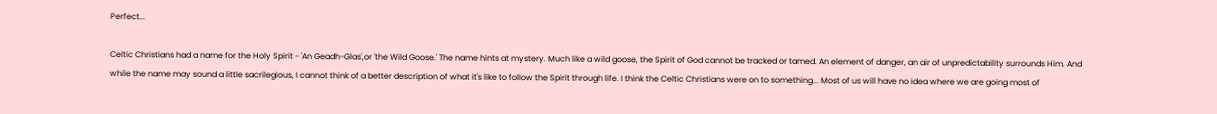Perfect...

Celtic Christians had a name for the Holy Spirit - 'An Geadh-Glas',or 'the Wild Goose.' The name hints at mystery. Much like a wild goose, the Spirit of God cannot be tracked or tamed. An element of danger, an air of unpredictability surrounds Him. And while the name may sound a little sacrilegious, I cannot think of a better description of what it's like to follow the Spirit through life. I think the Celtic Christians were on to something... Most of us will have no idea where we are going most of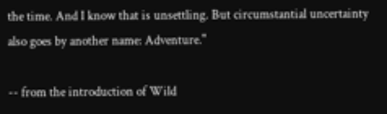the time. And I know that is unsettling. But circumstantial uncertainty also goes by another name: Adventure."

-- from the introduction of Wild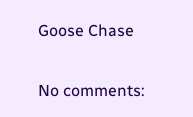Goose Chase

No comments: